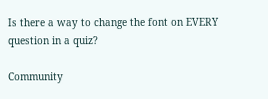Is there a way to change the font on EVERY question in a quiz?

Community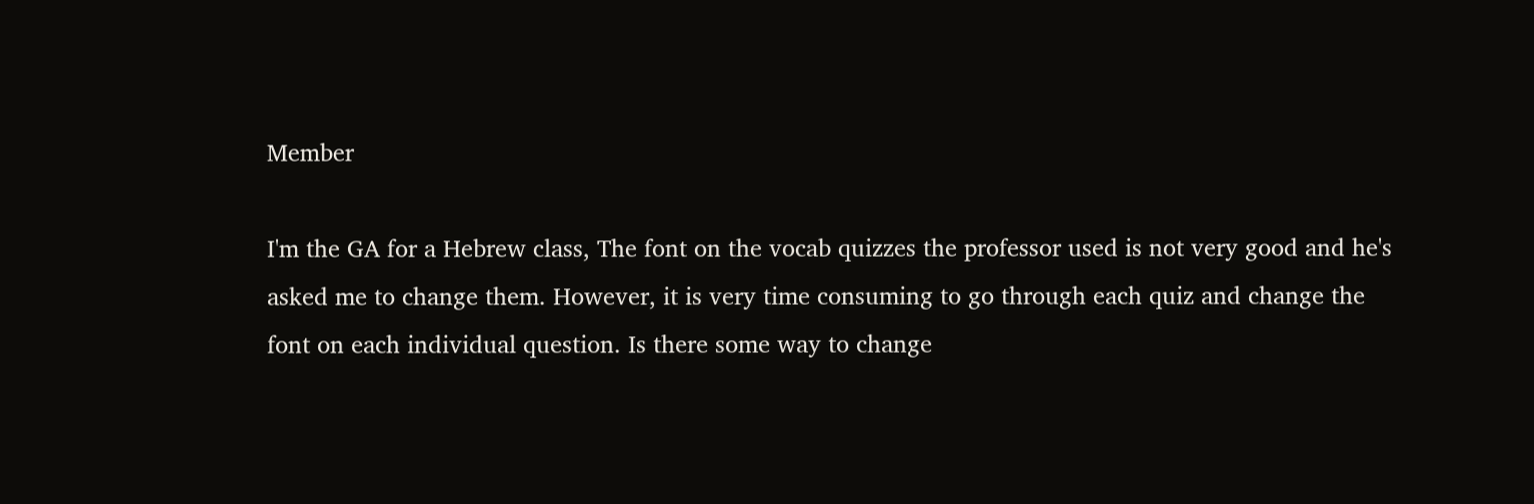Member

I'm the GA for a Hebrew class, The font on the vocab quizzes the professor used is not very good and he's asked me to change them. However, it is very time consuming to go through each quiz and change the font on each individual question. Is there some way to change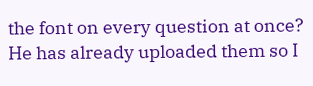the font on every question at once? He has already uploaded them so I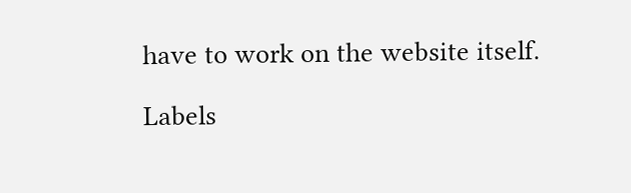have to work on the website itself.

Labels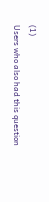(1)
Users who also had this question